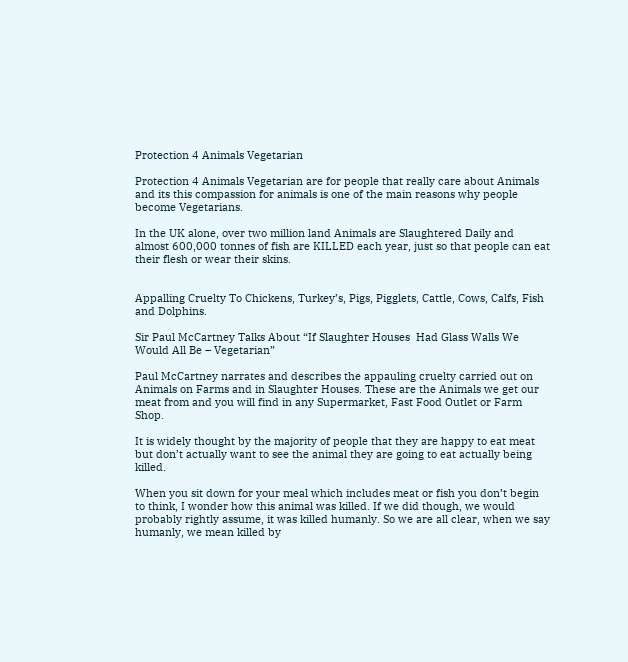Protection 4 Animals Vegetarian

Protection 4 Animals Vegetarian are for people that really care about Animals and its this compassion for animals is one of the main reasons why people become Vegetarians.

In the UK alone, over two million land Animals are Slaughtered Daily and almost 600,000 tonnes of fish are KILLED each year, just so that people can eat their flesh or wear their skins.


Appalling Cruelty To Chickens, Turkey’s, Pigs, Pigglets, Cattle, Cows, Calfs, Fish and Dolphins.

Sir Paul McCartney Talks About “If Slaughter Houses  Had Glass Walls We Would All Be – Vegetarian”

Paul McCartney narrates and describes the appauling cruelty carried out on Animals on Farms and in Slaughter Houses. These are the Animals we get our meat from and you will find in any Supermarket, Fast Food Outlet or Farm Shop.

It is widely thought by the majority of people that they are happy to eat meat but don’t actually want to see the animal they are going to eat actually being killed.

When you sit down for your meal which includes meat or fish you don’t begin to think, I wonder how this animal was killed. If we did though, we would probably rightly assume, it was killed humanly. So we are all clear, when we say humanly, we mean killed by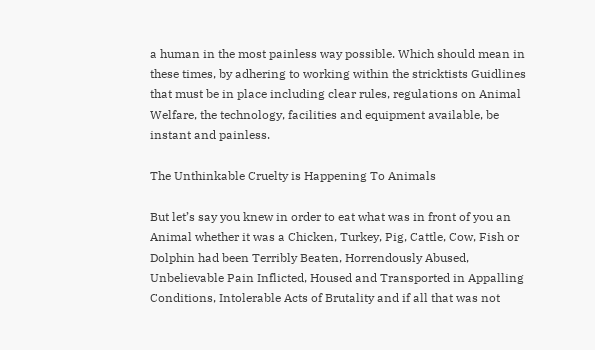a human in the most painless way possible. Which should mean in these times, by adhering to working within the stricktists Guidlines that must be in place including clear rules, regulations on Animal Welfare, the technology, facilities and equipment available, be instant and painless.

The Unthinkable Cruelty is Happening To Animals

But let’s say you knew in order to eat what was in front of you an Animal whether it was a Chicken, Turkey, Pig, Cattle, Cow, Fish or Dolphin had been Terribly Beaten, Horrendously Abused, Unbelievable Pain Inflicted, Housed and Transported in Appalling Conditions, Intolerable Acts of Brutality and if all that was not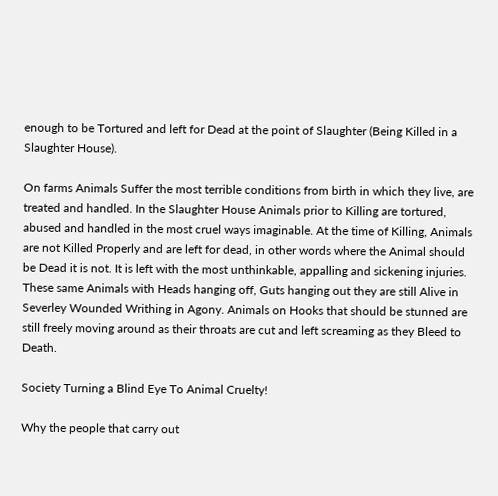enough to be Tortured and left for Dead at the point of Slaughter (Being Killed in a Slaughter House).

On farms Animals Suffer the most terrible conditions from birth in which they live, are treated and handled. In the Slaughter House Animals prior to Killing are tortured, abused and handled in the most cruel ways imaginable. At the time of Killing, Animals are not Killed Properly and are left for dead, in other words where the Animal should be Dead it is not. It is left with the most unthinkable, appalling and sickening injuries. These same Animals with Heads hanging off, Guts hanging out they are still Alive in Severley Wounded Writhing in Agony. Animals on Hooks that should be stunned are still freely moving around as their throats are cut and left screaming as they Bleed to Death.

Society Turning a Blind Eye To Animal Cruelty!

Why the people that carry out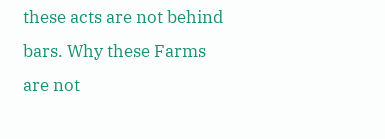these acts are not behind bars. Why these Farms are not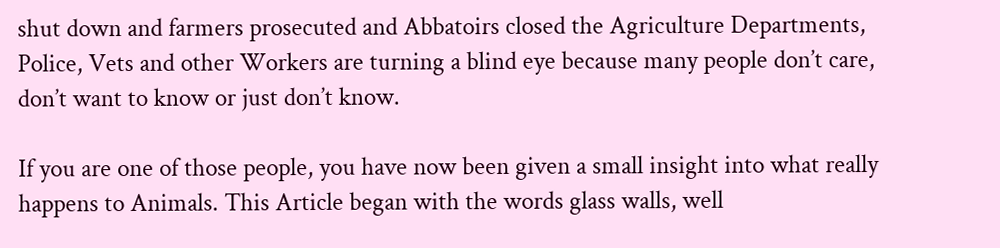shut down and farmers prosecuted and Abbatoirs closed the Agriculture Departments, Police, Vets and other Workers are turning a blind eye because many people don’t care, don’t want to know or just don’t know.

If you are one of those people, you have now been given a small insight into what really happens to Animals. This Article began with the words glass walls, well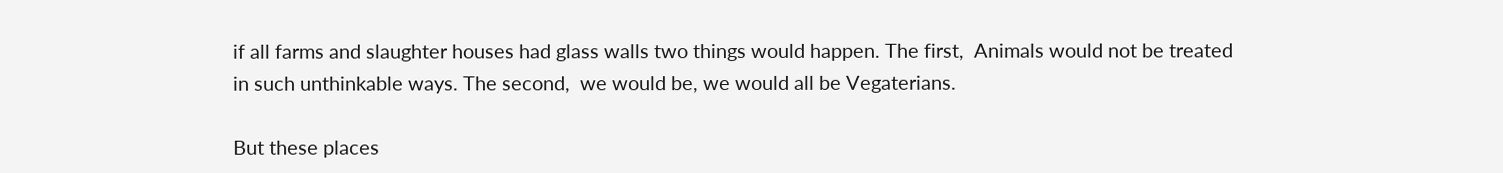if all farms and slaughter houses had glass walls two things would happen. The first,  Animals would not be treated in such unthinkable ways. The second,  we would be, we would all be Vegaterians.

But these places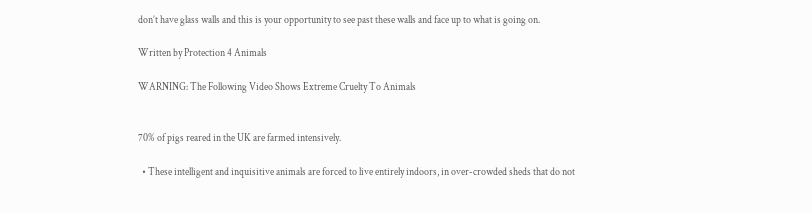don’t have glass walls and this is your opportunity to see past these walls and face up to what is going on.

Written by Protection 4 Animals

WARNING: The Following Video Shows Extreme Cruelty To Animals


70% of pigs reared in the UK are farmed intensively.

  • These intelligent and inquisitive animals are forced to live entirely indoors, in over-crowded sheds that do not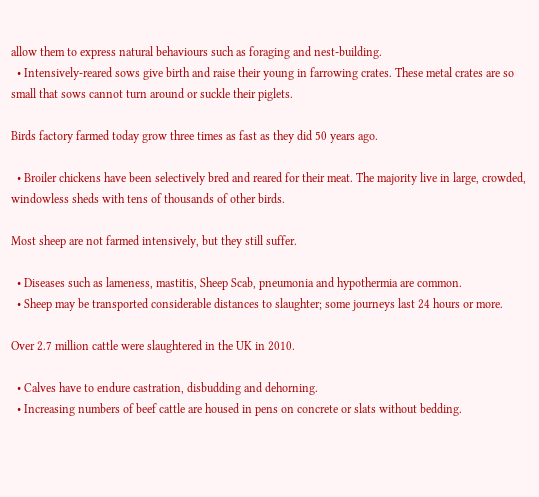allow them to express natural behaviours such as foraging and nest-building.
  • Intensively-reared sows give birth and raise their young in farrowing crates. These metal crates are so small that sows cannot turn around or suckle their piglets.

Birds factory farmed today grow three times as fast as they did 50 years ago.

  • Broiler chickens have been selectively bred and reared for their meat. The majority live in large, crowded, windowless sheds with tens of thousands of other birds.

Most sheep are not farmed intensively, but they still suffer.

  • Diseases such as lameness, mastitis, Sheep Scab, pneumonia and hypothermia are common.
  • Sheep may be transported considerable distances to slaughter; some journeys last 24 hours or more.

Over 2.7 million cattle were slaughtered in the UK in 2010.

  • Calves have to endure castration, disbudding and dehorning.
  • Increasing numbers of beef cattle are housed in pens on concrete or slats without bedding.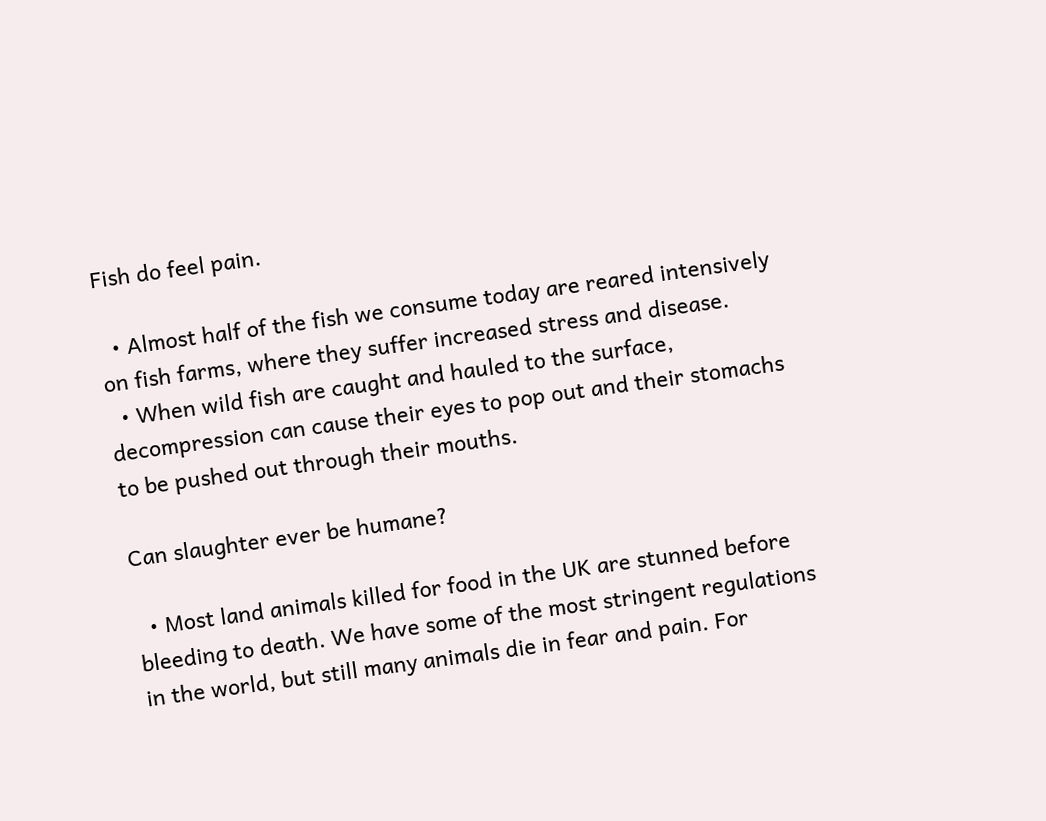Fish do feel pain.

  • Almost half of the fish we consume today are reared intensively on fish farms, where they suffer increased stress and disease.
  • When wild fish are caught and hauled to the surface, decompression can cause their eyes to pop out and their stomachs to be pushed out through their mouths.

Can slaughter ever be humane?

  • Most land animals killed for food in the UK are stunned before bleeding to death. We have some of the most stringent regulations in the world, but still many animals die in fear and pain. For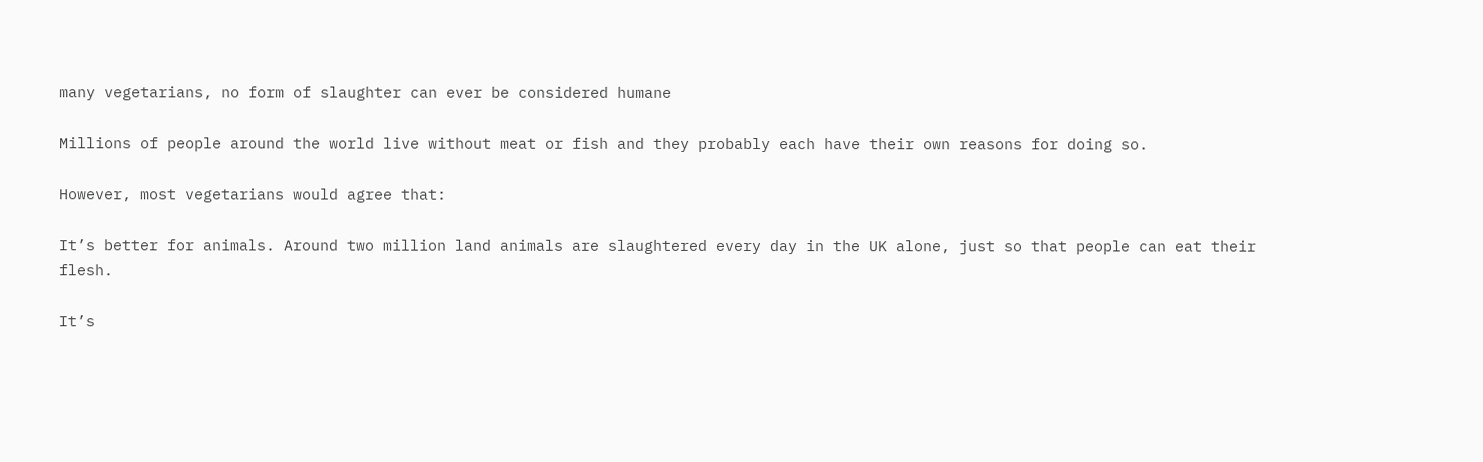many vegetarians, no form of slaughter can ever be considered humane

Millions of people around the world live without meat or fish and they probably each have their own reasons for doing so.

However, most vegetarians would agree that:

It’s better for animals. Around two million land animals are slaughtered every day in the UK alone, just so that people can eat their flesh.

It’s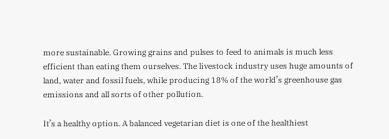more sustainable. Growing grains and pulses to feed to animals is much less efficient than eating them ourselves. The livestock industry uses huge amounts of land, water and fossil fuels, while producing 18% of the world’s greenhouse gas emissions and all sorts of other pollution.

It’s a healthy option. A balanced vegetarian diet is one of the healthiest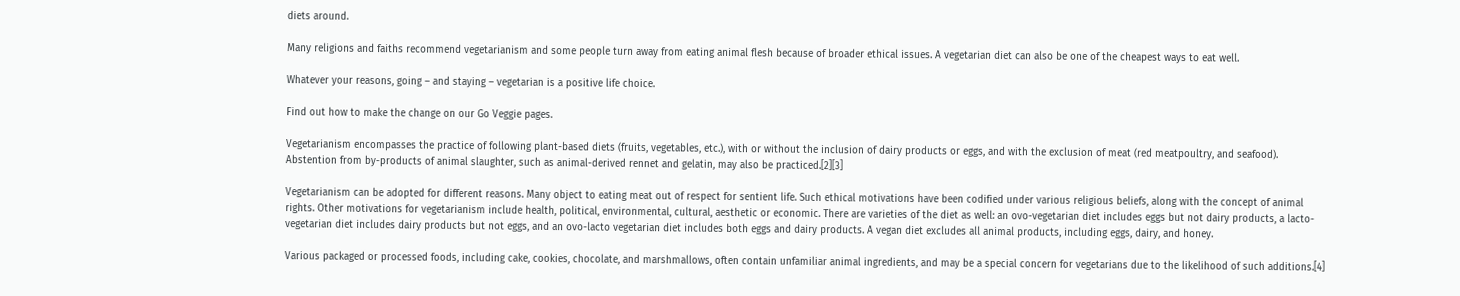diets around.

Many religions and faiths recommend vegetarianism and some people turn away from eating animal flesh because of broader ethical issues. A vegetarian diet can also be one of the cheapest ways to eat well.

Whatever your reasons, going – and staying – vegetarian is a positive life choice.

Find out how to make the change on our Go Veggie pages.

Vegetarianism encompasses the practice of following plant-based diets (fruits, vegetables, etc.), with or without the inclusion of dairy products or eggs, and with the exclusion of meat (red meatpoultry, and seafood). Abstention from by-products of animal slaughter, such as animal-derived rennet and gelatin, may also be practiced.[2][3]

Vegetarianism can be adopted for different reasons. Many object to eating meat out of respect for sentient life. Such ethical motivations have been codified under various religious beliefs, along with the concept of animal rights. Other motivations for vegetarianism include health, political, environmental, cultural, aesthetic or economic. There are varieties of the diet as well: an ovo-vegetarian diet includes eggs but not dairy products, a lacto-vegetarian diet includes dairy products but not eggs, and an ovo-lacto vegetarian diet includes both eggs and dairy products. A vegan diet excludes all animal products, including eggs, dairy, and honey.

Various packaged or processed foods, including cake, cookies, chocolate, and marshmallows, often contain unfamiliar animal ingredients, and may be a special concern for vegetarians due to the likelihood of such additions.[4]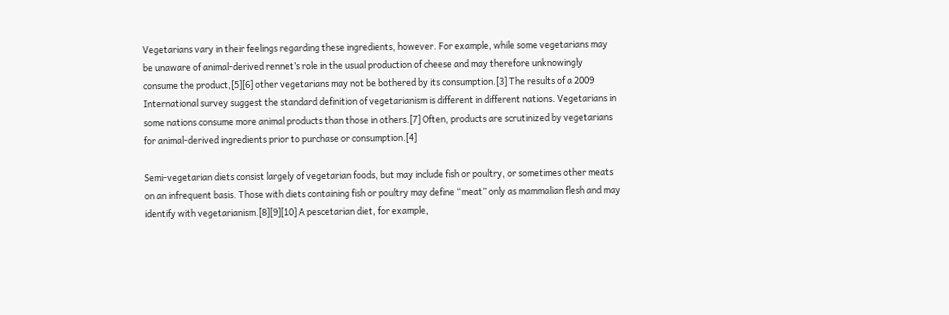Vegetarians vary in their feelings regarding these ingredients, however. For example, while some vegetarians may be unaware of animal-derived rennet’s role in the usual production of cheese and may therefore unknowingly consume the product,[5][6] other vegetarians may not be bothered by its consumption.[3] The results of a 2009 International survey suggest the standard definition of vegetarianism is different in different nations. Vegetarians in some nations consume more animal products than those in others.[7] Often, products are scrutinized by vegetarians for animal-derived ingredients prior to purchase or consumption.[4]

Semi-vegetarian diets consist largely of vegetarian foods, but may include fish or poultry, or sometimes other meats on an infrequent basis. Those with diets containing fish or poultry may define “meat” only as mammalian flesh and may identify with vegetarianism.[8][9][10] A pescetarian diet, for example,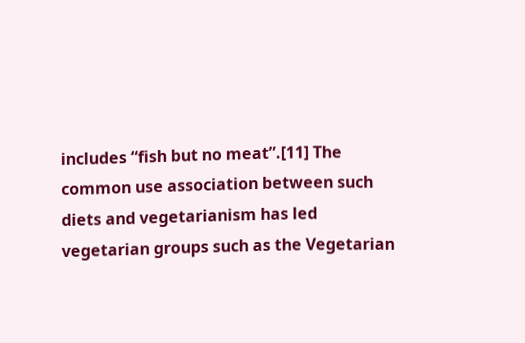includes “fish but no meat”.[11] The common use association between such diets and vegetarianism has led vegetarian groups such as the Vegetarian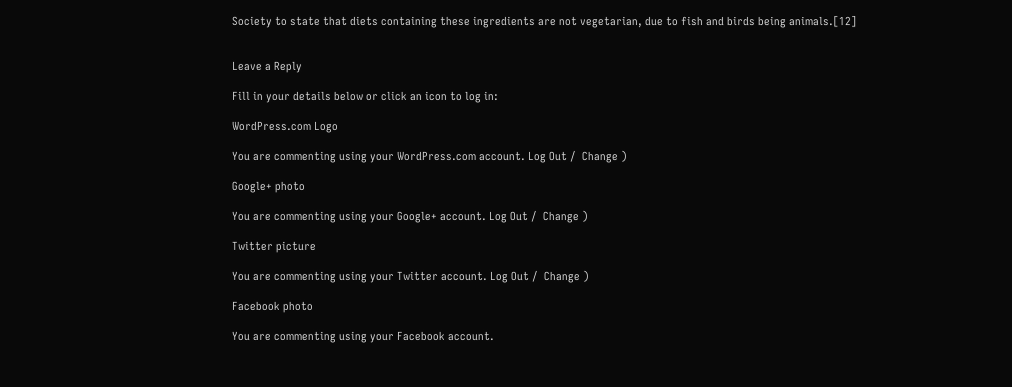Society to state that diets containing these ingredients are not vegetarian, due to fish and birds being animals.[12]


Leave a Reply

Fill in your details below or click an icon to log in:

WordPress.com Logo

You are commenting using your WordPress.com account. Log Out /  Change )

Google+ photo

You are commenting using your Google+ account. Log Out /  Change )

Twitter picture

You are commenting using your Twitter account. Log Out /  Change )

Facebook photo

You are commenting using your Facebook account.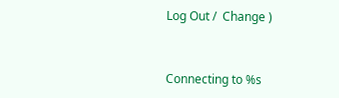Log Out /  Change )


Connecting to %s